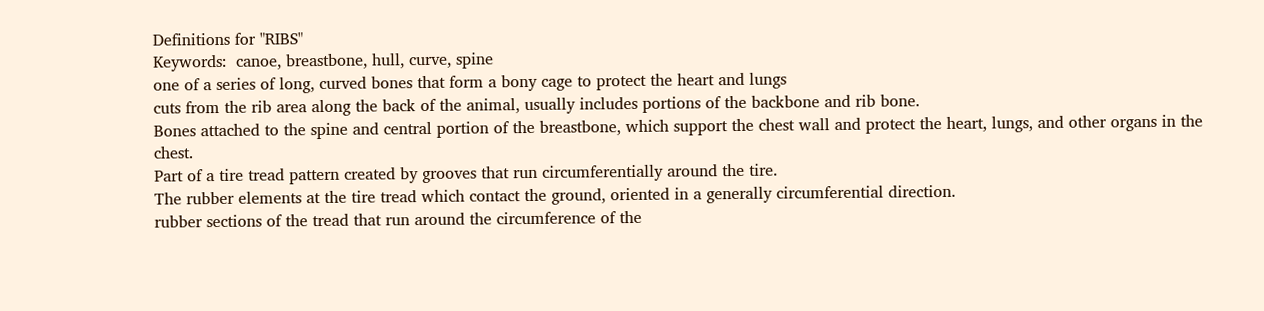Definitions for "RIBS"
Keywords:  canoe, breastbone, hull, curve, spine
one of a series of long, curved bones that form a bony cage to protect the heart and lungs
cuts from the rib area along the back of the animal, usually includes portions of the backbone and rib bone.
Bones attached to the spine and central portion of the breastbone, which support the chest wall and protect the heart, lungs, and other organs in the chest.
Part of a tire tread pattern created by grooves that run circumferentially around the tire.
The rubber elements at the tire tread which contact the ground, oriented in a generally circumferential direction.
rubber sections of the tread that run around the circumference of the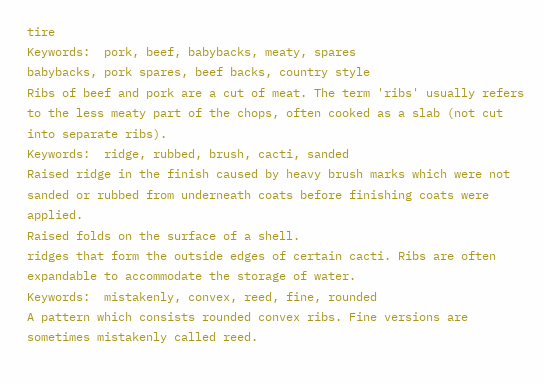tire
Keywords:  pork, beef, babybacks, meaty, spares
babybacks, pork spares, beef backs, country style
Ribs of beef and pork are a cut of meat. The term 'ribs' usually refers to the less meaty part of the chops, often cooked as a slab (not cut into separate ribs).
Keywords:  ridge, rubbed, brush, cacti, sanded
Raised ridge in the finish caused by heavy brush marks which were not sanded or rubbed from underneath coats before finishing coats were applied.
Raised folds on the surface of a shell.
ridges that form the outside edges of certain cacti. Ribs are often expandable to accommodate the storage of water.
Keywords:  mistakenly, convex, reed, fine, rounded
A pattern which consists rounded convex ribs. Fine versions are sometimes mistakenly called reed.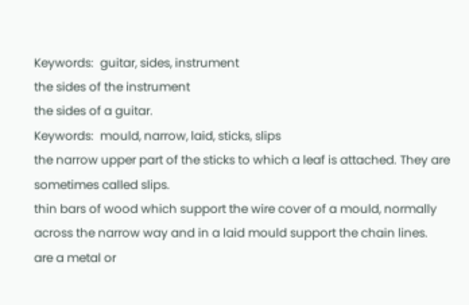Keywords:  guitar, sides, instrument
the sides of the instrument
the sides of a guitar.
Keywords:  mould, narrow, laid, sticks, slips
the narrow upper part of the sticks to which a leaf is attached. They are sometimes called slips.
thin bars of wood which support the wire cover of a mould, normally across the narrow way and in a laid mould support the chain lines.
are a metal or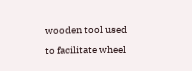wooden tool used to facilitate wheel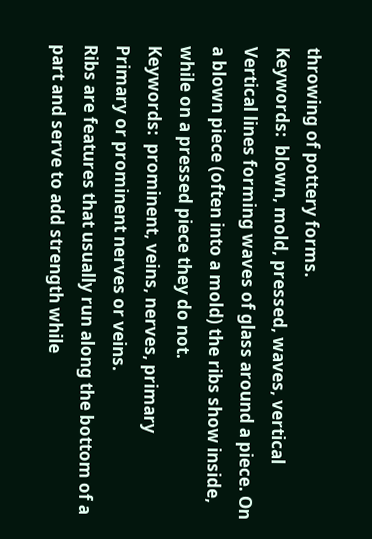throwing of pottery forms.
Keywords:  blown, mold, pressed, waves, vertical
Vertical lines forming waves of glass around a piece. On a blown piece (often into a mold) the ribs show inside, while on a pressed piece they do not.
Keywords:  prominent, veins, nerves, primary
Primary or prominent nerves or veins.
Ribs are features that usually run along the bottom of a part and serve to add strength while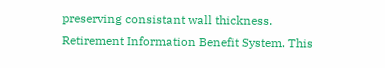preserving consistant wall thickness.
Retirement Information Benefit System. This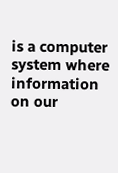is a computer system where information on our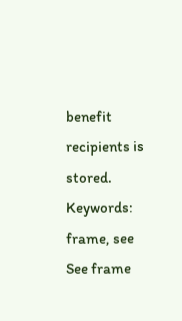benefit recipients is stored.
Keywords:  frame, see
See frame